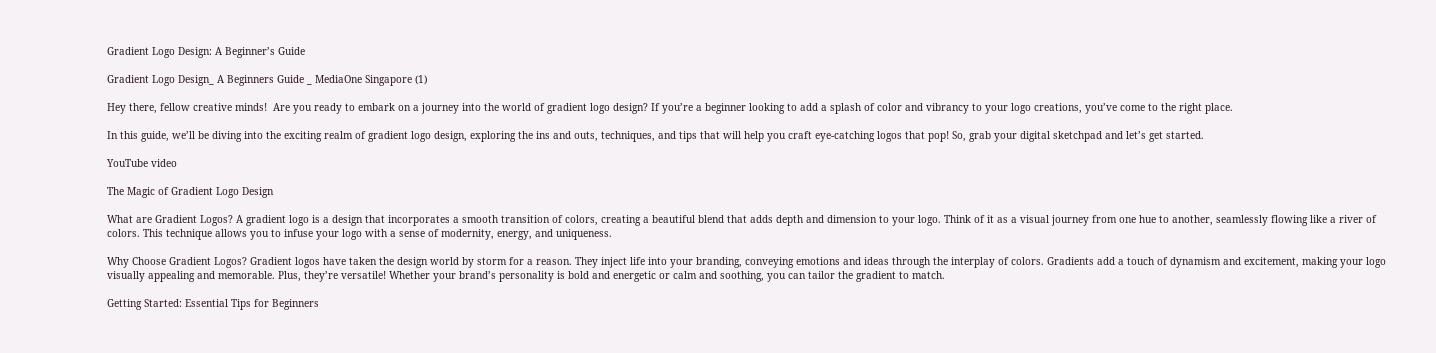Gradient Logo Design: A Beginner’s Guide

Gradient Logo Design_ A Beginners Guide _ MediaOne Singapore (1)

Hey there, fellow creative minds!  Are you ready to embark on a journey into the world of gradient logo design? If you’re a beginner looking to add a splash of color and vibrancy to your logo creations, you’ve come to the right place.

In this guide, we’ll be diving into the exciting realm of gradient logo design, exploring the ins and outs, techniques, and tips that will help you craft eye-catching logos that pop! So, grab your digital sketchpad and let’s get started.

YouTube video

The Magic of Gradient Logo Design

What are Gradient Logos? A gradient logo is a design that incorporates a smooth transition of colors, creating a beautiful blend that adds depth and dimension to your logo. Think of it as a visual journey from one hue to another, seamlessly flowing like a river of colors. This technique allows you to infuse your logo with a sense of modernity, energy, and uniqueness.

Why Choose Gradient Logos? Gradient logos have taken the design world by storm for a reason. They inject life into your branding, conveying emotions and ideas through the interplay of colors. Gradients add a touch of dynamism and excitement, making your logo visually appealing and memorable. Plus, they’re versatile! Whether your brand’s personality is bold and energetic or calm and soothing, you can tailor the gradient to match.

Getting Started: Essential Tips for Beginners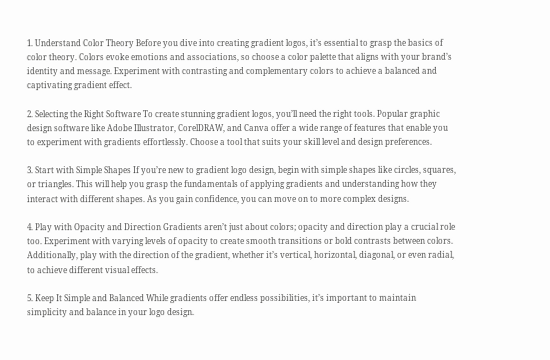1. Understand Color Theory Before you dive into creating gradient logos, it’s essential to grasp the basics of color theory. Colors evoke emotions and associations, so choose a color palette that aligns with your brand’s identity and message. Experiment with contrasting and complementary colors to achieve a balanced and captivating gradient effect.

2. Selecting the Right Software To create stunning gradient logos, you’ll need the right tools. Popular graphic design software like Adobe Illustrator, CorelDRAW, and Canva offer a wide range of features that enable you to experiment with gradients effortlessly. Choose a tool that suits your skill level and design preferences.

3. Start with Simple Shapes If you’re new to gradient logo design, begin with simple shapes like circles, squares, or triangles. This will help you grasp the fundamentals of applying gradients and understanding how they interact with different shapes. As you gain confidence, you can move on to more complex designs.

4. Play with Opacity and Direction Gradients aren’t just about colors; opacity and direction play a crucial role too. Experiment with varying levels of opacity to create smooth transitions or bold contrasts between colors. Additionally, play with the direction of the gradient, whether it’s vertical, horizontal, diagonal, or even radial, to achieve different visual effects.

5. Keep It Simple and Balanced While gradients offer endless possibilities, it’s important to maintain simplicity and balance in your logo design.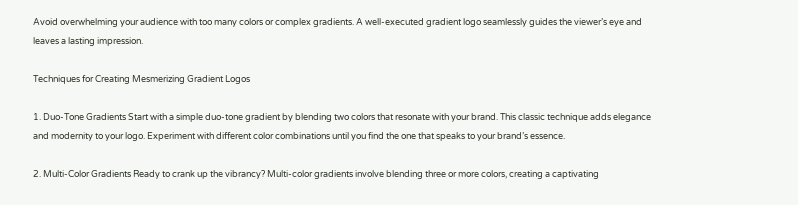Avoid overwhelming your audience with too many colors or complex gradients. A well-executed gradient logo seamlessly guides the viewer’s eye and leaves a lasting impression.

Techniques for Creating Mesmerizing Gradient Logos

1. Duo-Tone Gradients Start with a simple duo-tone gradient by blending two colors that resonate with your brand. This classic technique adds elegance and modernity to your logo. Experiment with different color combinations until you find the one that speaks to your brand’s essence.

2. Multi-Color Gradients Ready to crank up the vibrancy? Multi-color gradients involve blending three or more colors, creating a captivating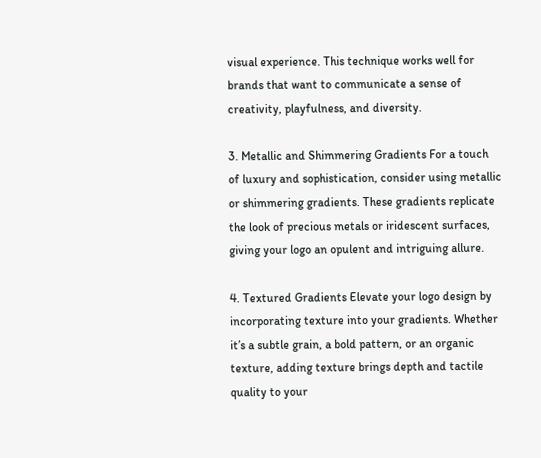visual experience. This technique works well for brands that want to communicate a sense of creativity, playfulness, and diversity.

3. Metallic and Shimmering Gradients For a touch of luxury and sophistication, consider using metallic or shimmering gradients. These gradients replicate the look of precious metals or iridescent surfaces, giving your logo an opulent and intriguing allure.

4. Textured Gradients Elevate your logo design by incorporating texture into your gradients. Whether it’s a subtle grain, a bold pattern, or an organic texture, adding texture brings depth and tactile quality to your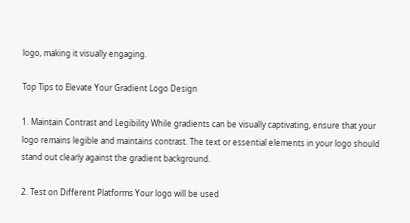logo, making it visually engaging.

Top Tips to Elevate Your Gradient Logo Design

1. Maintain Contrast and Legibility While gradients can be visually captivating, ensure that your logo remains legible and maintains contrast. The text or essential elements in your logo should stand out clearly against the gradient background.

2. Test on Different Platforms Your logo will be used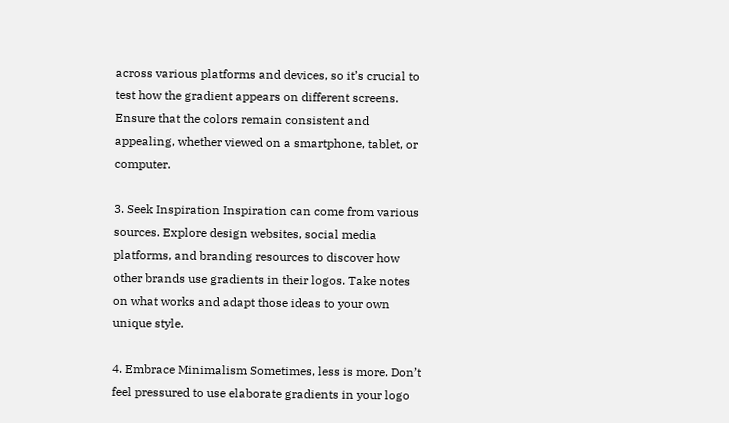across various platforms and devices, so it’s crucial to test how the gradient appears on different screens. Ensure that the colors remain consistent and appealing, whether viewed on a smartphone, tablet, or computer.

3. Seek Inspiration Inspiration can come from various sources. Explore design websites, social media platforms, and branding resources to discover how other brands use gradients in their logos. Take notes on what works and adapt those ideas to your own unique style.

4. Embrace Minimalism Sometimes, less is more. Don’t feel pressured to use elaborate gradients in your logo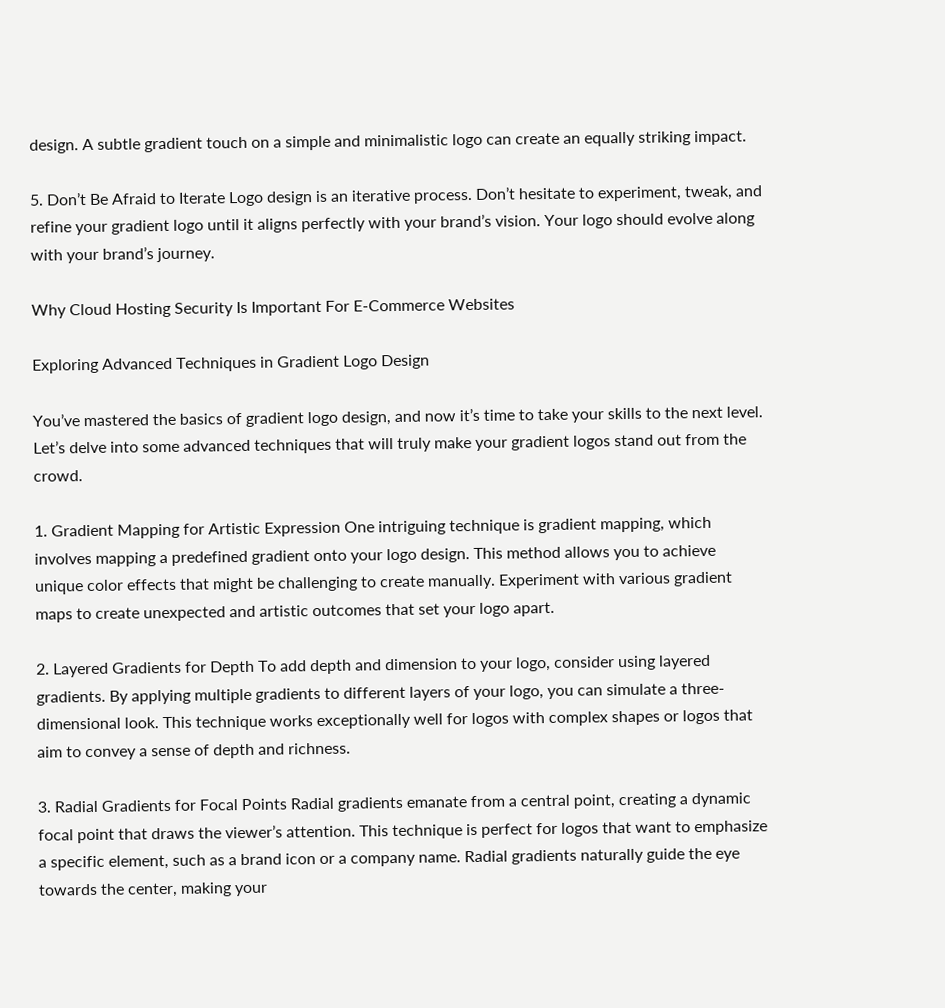design. A subtle gradient touch on a simple and minimalistic logo can create an equally striking impact.

5. Don’t Be Afraid to Iterate Logo design is an iterative process. Don’t hesitate to experiment, tweak, and refine your gradient logo until it aligns perfectly with your brand’s vision. Your logo should evolve along with your brand’s journey.

Why Cloud Hosting Security Is Important For E-Commerce Websites

Exploring Advanced Techniques in Gradient Logo Design

You’ve mastered the basics of gradient logo design, and now it’s time to take your skills to the next level. Let’s delve into some advanced techniques that will truly make your gradient logos stand out from the crowd.

1. Gradient Mapping for Artistic Expression One intriguing technique is gradient mapping, which involves mapping a predefined gradient onto your logo design. This method allows you to achieve unique color effects that might be challenging to create manually. Experiment with various gradient maps to create unexpected and artistic outcomes that set your logo apart.

2. Layered Gradients for Depth To add depth and dimension to your logo, consider using layered gradients. By applying multiple gradients to different layers of your logo, you can simulate a three-dimensional look. This technique works exceptionally well for logos with complex shapes or logos that aim to convey a sense of depth and richness.

3. Radial Gradients for Focal Points Radial gradients emanate from a central point, creating a dynamic focal point that draws the viewer’s attention. This technique is perfect for logos that want to emphasize a specific element, such as a brand icon or a company name. Radial gradients naturally guide the eye towards the center, making your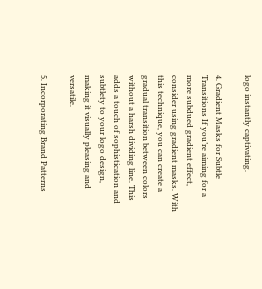logo instantly captivating.

4. Gradient Masks for Subtle Transitions If you’re aiming for a more subdued gradient effect, consider using gradient masks. With this technique, you can create a gradual transition between colors without a harsh dividing line. This adds a touch of sophistication and subtlety to your logo design, making it visually pleasing and versatile.

5. Incorporating Brand Patterns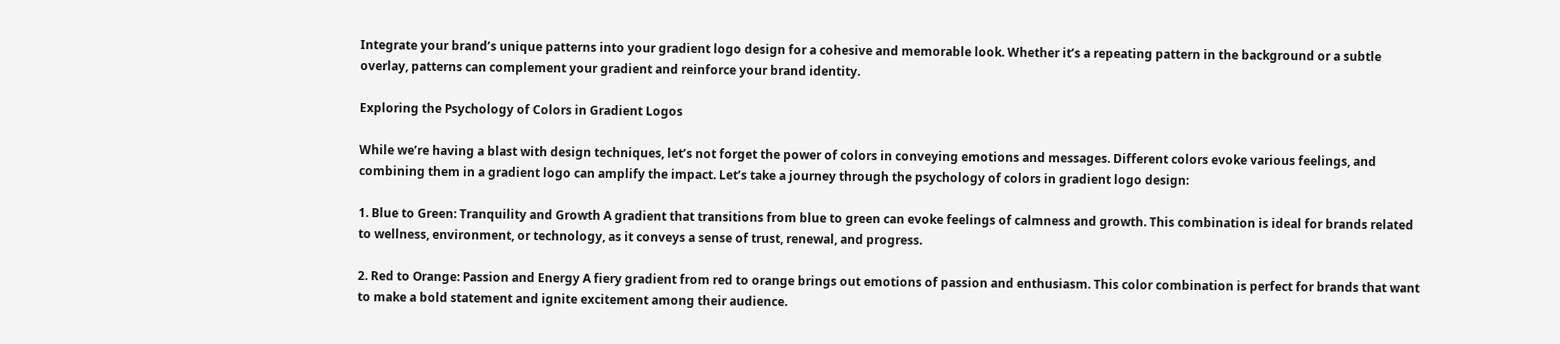Integrate your brand’s unique patterns into your gradient logo design for a cohesive and memorable look. Whether it’s a repeating pattern in the background or a subtle overlay, patterns can complement your gradient and reinforce your brand identity.

Exploring the Psychology of Colors in Gradient Logos

While we’re having a blast with design techniques, let’s not forget the power of colors in conveying emotions and messages. Different colors evoke various feelings, and combining them in a gradient logo can amplify the impact. Let’s take a journey through the psychology of colors in gradient logo design:

1. Blue to Green: Tranquility and Growth A gradient that transitions from blue to green can evoke feelings of calmness and growth. This combination is ideal for brands related to wellness, environment, or technology, as it conveys a sense of trust, renewal, and progress.

2. Red to Orange: Passion and Energy A fiery gradient from red to orange brings out emotions of passion and enthusiasm. This color combination is perfect for brands that want to make a bold statement and ignite excitement among their audience.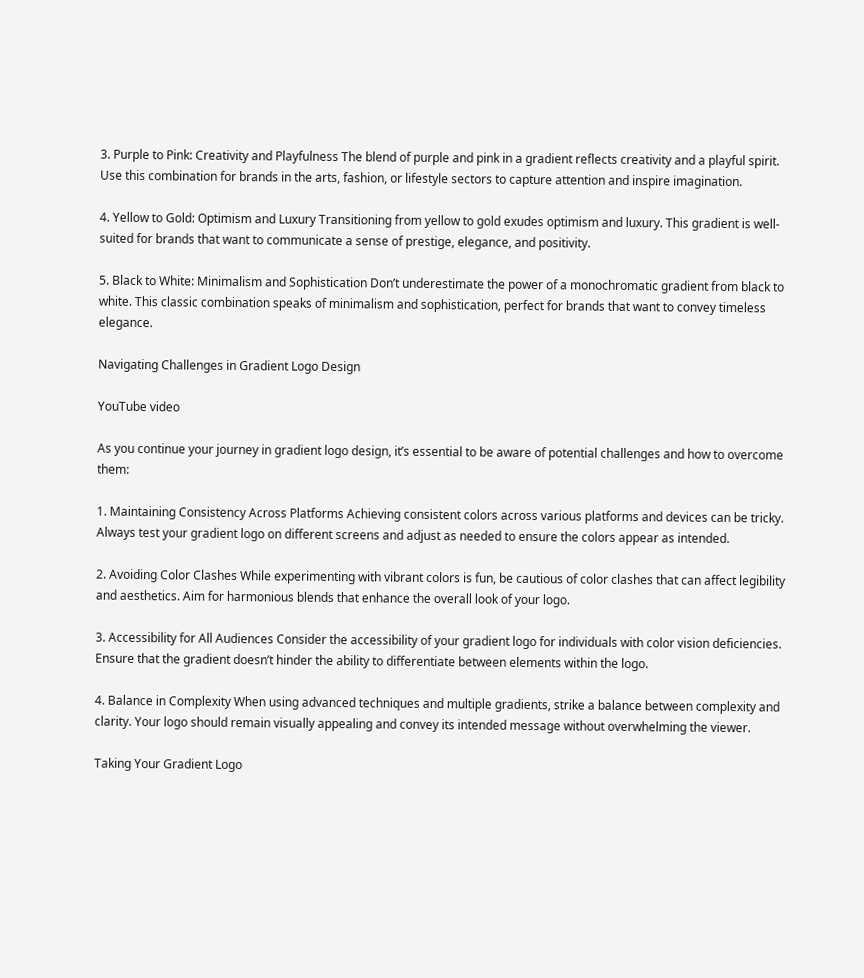3. Purple to Pink: Creativity and Playfulness The blend of purple and pink in a gradient reflects creativity and a playful spirit. Use this combination for brands in the arts, fashion, or lifestyle sectors to capture attention and inspire imagination.

4. Yellow to Gold: Optimism and Luxury Transitioning from yellow to gold exudes optimism and luxury. This gradient is well-suited for brands that want to communicate a sense of prestige, elegance, and positivity.

5. Black to White: Minimalism and Sophistication Don’t underestimate the power of a monochromatic gradient from black to white. This classic combination speaks of minimalism and sophistication, perfect for brands that want to convey timeless elegance.

Navigating Challenges in Gradient Logo Design

YouTube video

As you continue your journey in gradient logo design, it’s essential to be aware of potential challenges and how to overcome them:

1. Maintaining Consistency Across Platforms Achieving consistent colors across various platforms and devices can be tricky. Always test your gradient logo on different screens and adjust as needed to ensure the colors appear as intended.

2. Avoiding Color Clashes While experimenting with vibrant colors is fun, be cautious of color clashes that can affect legibility and aesthetics. Aim for harmonious blends that enhance the overall look of your logo.

3. Accessibility for All Audiences Consider the accessibility of your gradient logo for individuals with color vision deficiencies. Ensure that the gradient doesn’t hinder the ability to differentiate between elements within the logo.

4. Balance in Complexity When using advanced techniques and multiple gradients, strike a balance between complexity and clarity. Your logo should remain visually appealing and convey its intended message without overwhelming the viewer.

Taking Your Gradient Logo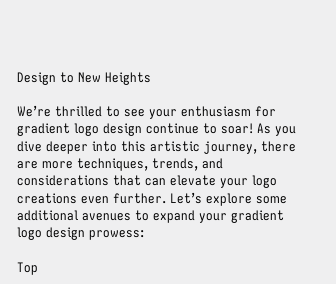Design to New Heights

We’re thrilled to see your enthusiasm for gradient logo design continue to soar! As you dive deeper into this artistic journey, there are more techniques, trends, and considerations that can elevate your logo creations even further. Let’s explore some additional avenues to expand your gradient logo design prowess:

Top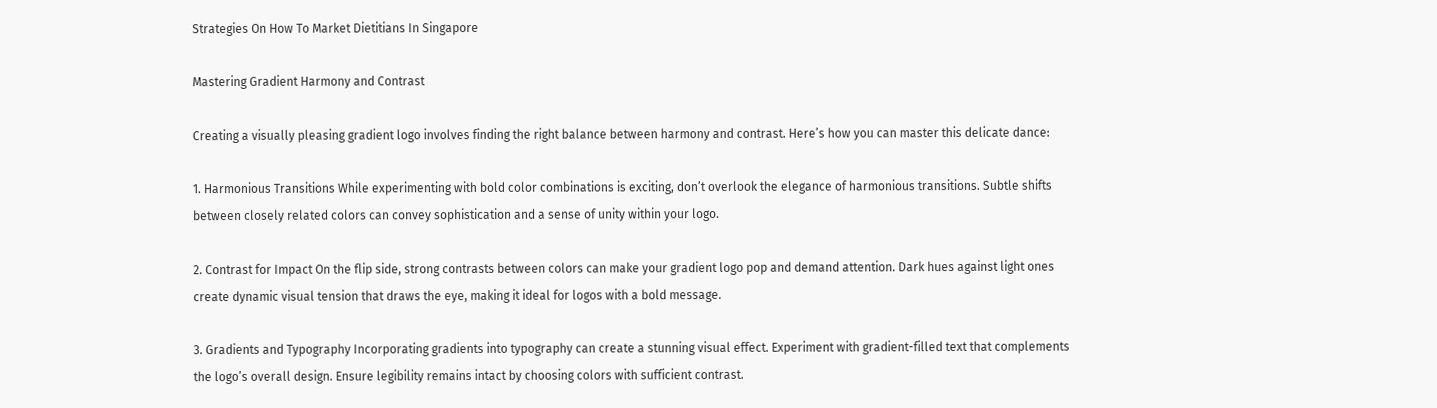Strategies On How To Market Dietitians In Singapore

Mastering Gradient Harmony and Contrast

Creating a visually pleasing gradient logo involves finding the right balance between harmony and contrast. Here’s how you can master this delicate dance:

1. Harmonious Transitions While experimenting with bold color combinations is exciting, don’t overlook the elegance of harmonious transitions. Subtle shifts between closely related colors can convey sophistication and a sense of unity within your logo.

2. Contrast for Impact On the flip side, strong contrasts between colors can make your gradient logo pop and demand attention. Dark hues against light ones create dynamic visual tension that draws the eye, making it ideal for logos with a bold message.

3. Gradients and Typography Incorporating gradients into typography can create a stunning visual effect. Experiment with gradient-filled text that complements the logo’s overall design. Ensure legibility remains intact by choosing colors with sufficient contrast.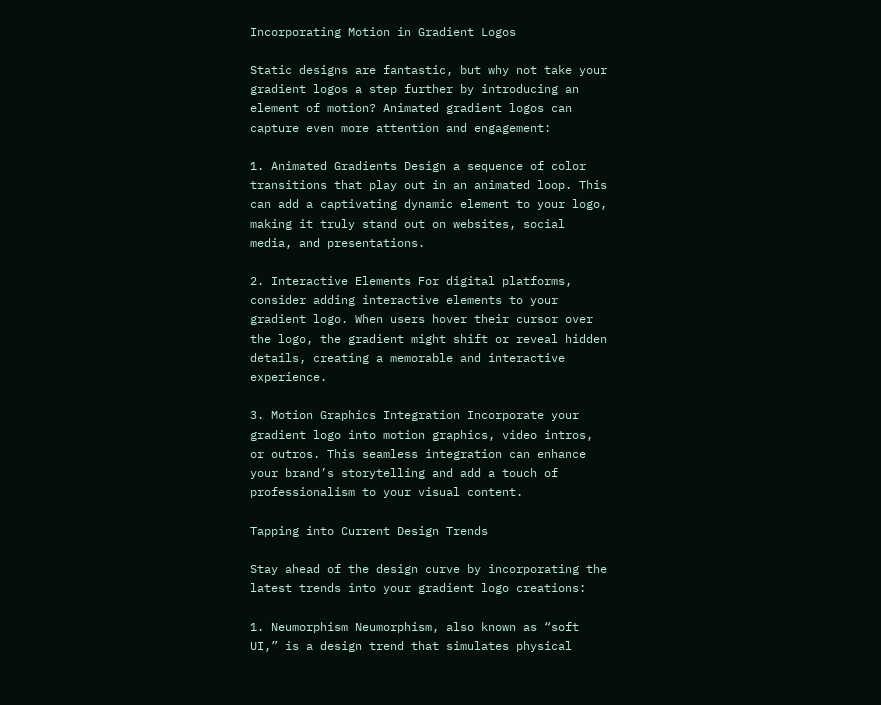Incorporating Motion in Gradient Logos

Static designs are fantastic, but why not take your gradient logos a step further by introducing an element of motion? Animated gradient logos can capture even more attention and engagement:

1. Animated Gradients Design a sequence of color transitions that play out in an animated loop. This can add a captivating dynamic element to your logo, making it truly stand out on websites, social media, and presentations.

2. Interactive Elements For digital platforms, consider adding interactive elements to your gradient logo. When users hover their cursor over the logo, the gradient might shift or reveal hidden details, creating a memorable and interactive experience.

3. Motion Graphics Integration Incorporate your gradient logo into motion graphics, video intros, or outros. This seamless integration can enhance your brand’s storytelling and add a touch of professionalism to your visual content.

Tapping into Current Design Trends

Stay ahead of the design curve by incorporating the latest trends into your gradient logo creations:

1. Neumorphism Neumorphism, also known as “soft UI,” is a design trend that simulates physical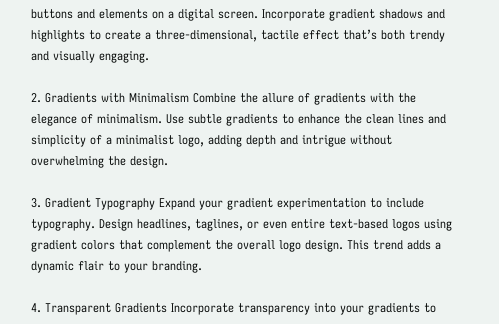buttons and elements on a digital screen. Incorporate gradient shadows and highlights to create a three-dimensional, tactile effect that’s both trendy and visually engaging.

2. Gradients with Minimalism Combine the allure of gradients with the elegance of minimalism. Use subtle gradients to enhance the clean lines and simplicity of a minimalist logo, adding depth and intrigue without overwhelming the design.

3. Gradient Typography Expand your gradient experimentation to include typography. Design headlines, taglines, or even entire text-based logos using gradient colors that complement the overall logo design. This trend adds a dynamic flair to your branding.

4. Transparent Gradients Incorporate transparency into your gradients to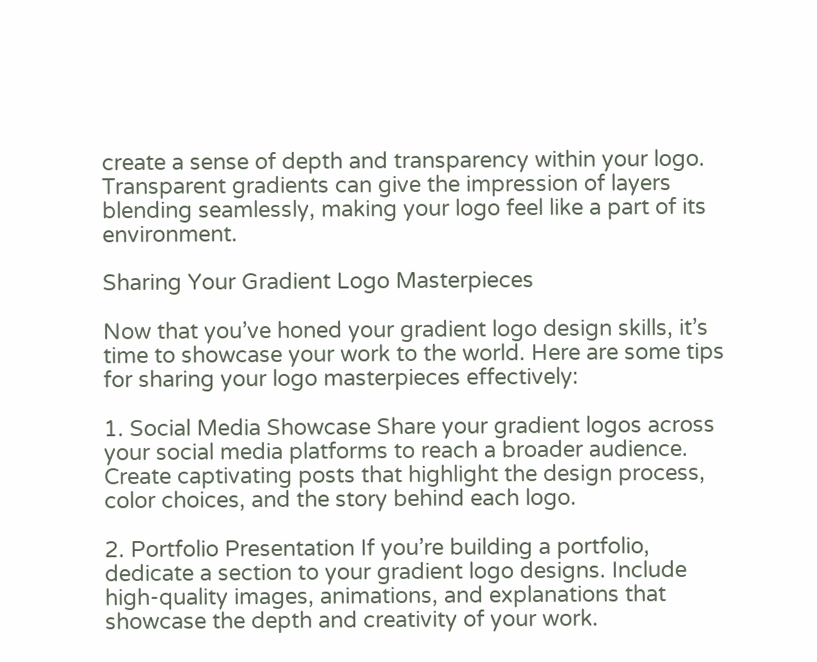create a sense of depth and transparency within your logo. Transparent gradients can give the impression of layers blending seamlessly, making your logo feel like a part of its environment.

Sharing Your Gradient Logo Masterpieces

Now that you’ve honed your gradient logo design skills, it’s time to showcase your work to the world. Here are some tips for sharing your logo masterpieces effectively:

1. Social Media Showcase Share your gradient logos across your social media platforms to reach a broader audience. Create captivating posts that highlight the design process, color choices, and the story behind each logo.

2. Portfolio Presentation If you’re building a portfolio, dedicate a section to your gradient logo designs. Include high-quality images, animations, and explanations that showcase the depth and creativity of your work.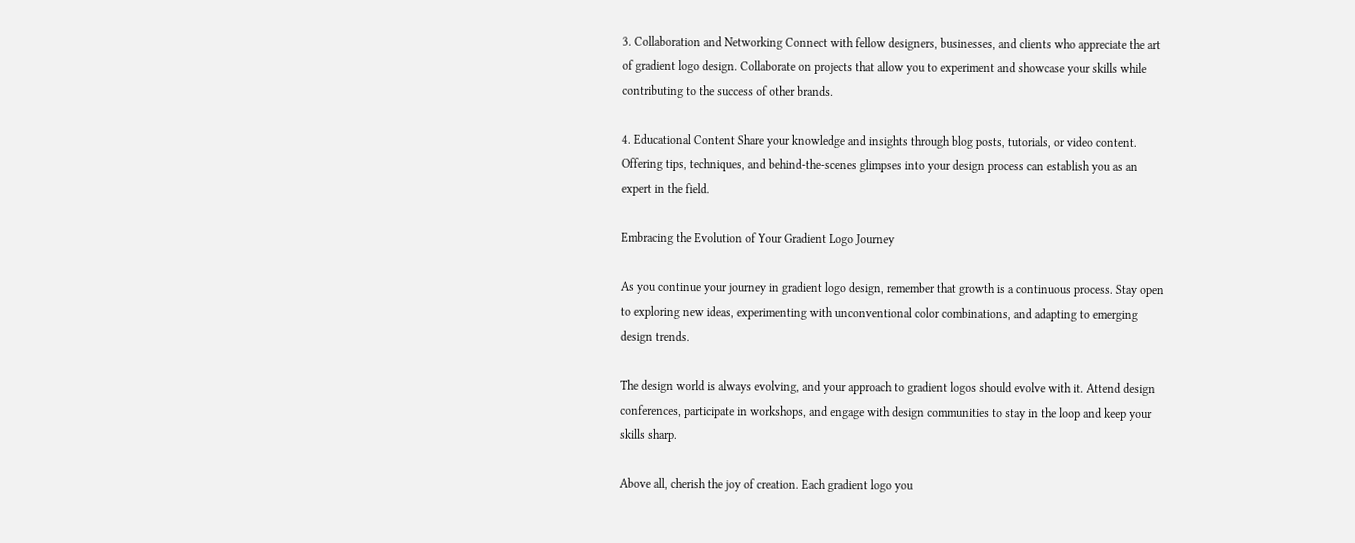3. Collaboration and Networking Connect with fellow designers, businesses, and clients who appreciate the art of gradient logo design. Collaborate on projects that allow you to experiment and showcase your skills while contributing to the success of other brands.

4. Educational Content Share your knowledge and insights through blog posts, tutorials, or video content. Offering tips, techniques, and behind-the-scenes glimpses into your design process can establish you as an expert in the field.

Embracing the Evolution of Your Gradient Logo Journey

As you continue your journey in gradient logo design, remember that growth is a continuous process. Stay open to exploring new ideas, experimenting with unconventional color combinations, and adapting to emerging design trends.

The design world is always evolving, and your approach to gradient logos should evolve with it. Attend design conferences, participate in workshops, and engage with design communities to stay in the loop and keep your skills sharp.

Above all, cherish the joy of creation. Each gradient logo you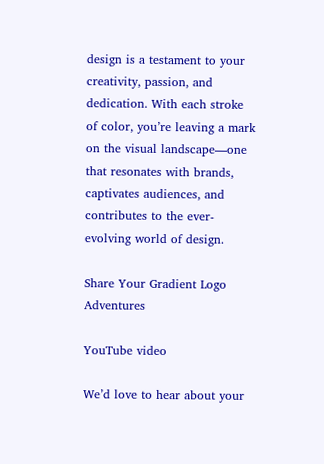design is a testament to your creativity, passion, and dedication. With each stroke of color, you’re leaving a mark on the visual landscape—one that resonates with brands, captivates audiences, and contributes to the ever-evolving world of design.

Share Your Gradient Logo Adventures

YouTube video

We’d love to hear about your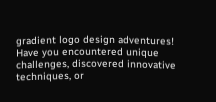gradient logo design adventures! Have you encountered unique challenges, discovered innovative techniques, or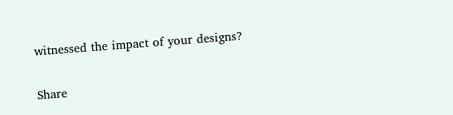witnessed the impact of your designs?

Share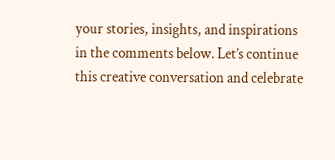your stories, insights, and inspirations in the comments below. Let’s continue this creative conversation and celebrate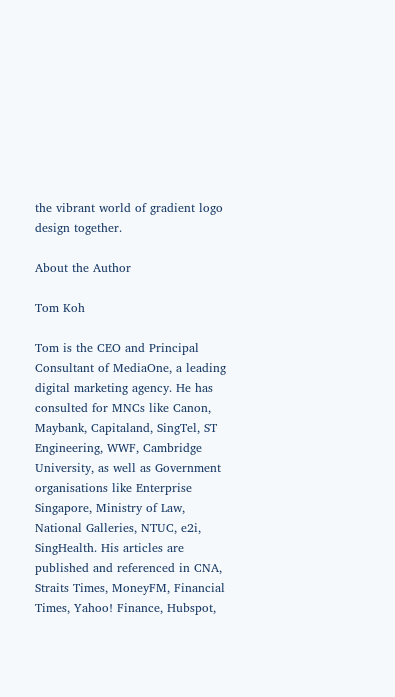the vibrant world of gradient logo design together.

About the Author

Tom Koh

Tom is the CEO and Principal Consultant of MediaOne, a leading digital marketing agency. He has consulted for MNCs like Canon, Maybank, Capitaland, SingTel, ST Engineering, WWF, Cambridge University, as well as Government organisations like Enterprise Singapore, Ministry of Law, National Galleries, NTUC, e2i, SingHealth. His articles are published and referenced in CNA, Straits Times, MoneyFM, Financial Times, Yahoo! Finance, Hubspot,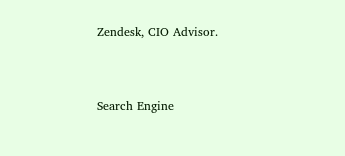Zendesk, CIO Advisor.


Search Engine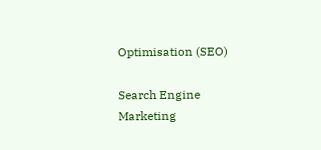Optimisation (SEO)

Search Engine Marketing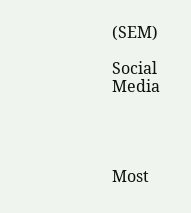(SEM)

Social Media




Most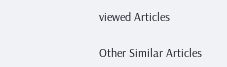viewed Articles

Other Similar Articles